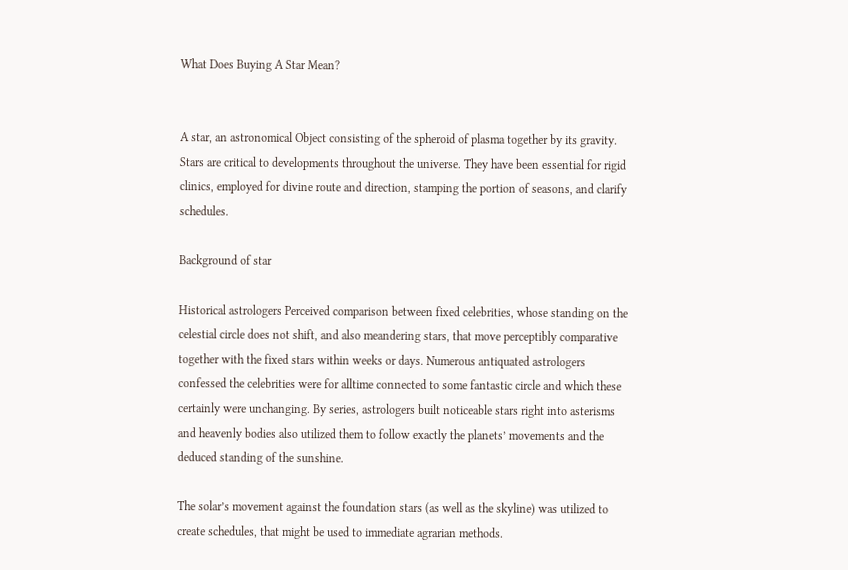What Does Buying A Star Mean?


A star, an astronomical Object consisting of the spheroid of plasma together by its gravity. Stars are critical to developments throughout the universe. They have been essential for rigid clinics, employed for divine route and direction, stamping the portion of seasons, and clarify schedules.

Background of star

Historical astrologers Perceived comparison between fixed celebrities, whose standing on the celestial circle does not shift, and also meandering stars, that move perceptibly comparative together with the fixed stars within weeks or days. Numerous antiquated astrologers confessed the celebrities were for alltime connected to some fantastic circle and which these certainly were unchanging. By series, astrologers built noticeable stars right into asterisms and heavenly bodies also utilized them to follow exactly the planets’ movements and the deduced standing of the sunshine.

The solar’s movement against the foundation stars (as well as the skyline) was utilized to create schedules, that might be used to immediate agrarian methods.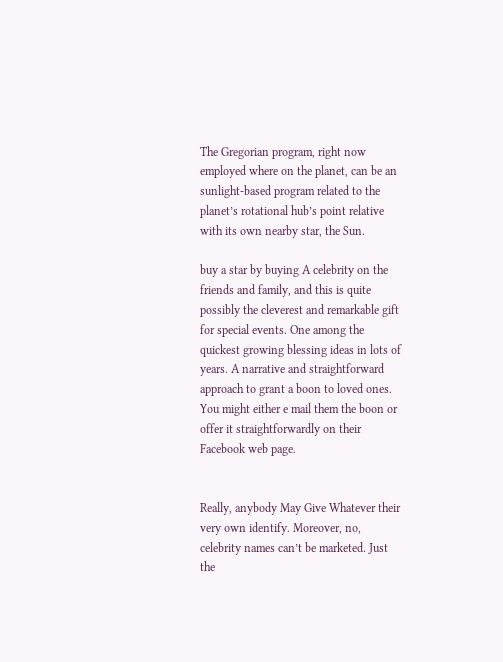The Gregorian program, right now employed where on the planet, can be an sunlight-based program related to the planet’s rotational hub’s point relative with its own nearby star, the Sun.

buy a star by buying A celebrity on the friends and family, and this is quite possibly the cleverest and remarkable gift for special events. One among the quickest growing blessing ideas in lots of years. A narrative and straightforward approach to grant a boon to loved ones. You might either e mail them the boon or offer it straightforwardly on their Facebook web page.


Really, anybody May Give Whatever their very own identify. Moreover, no, celebrity names can’t be marketed. Just the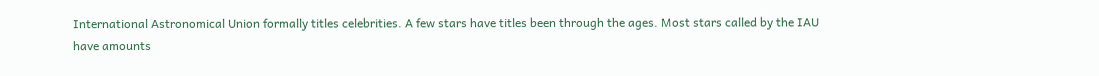International Astronomical Union formally titles celebrities. A few stars have titles been through the ages. Most stars called by the IAU have amounts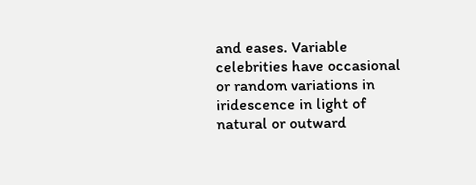and eases. Variable celebrities have occasional or random variations in iridescence in light of natural or outward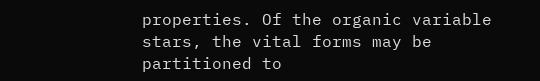properties. Of the organic variable stars, the vital forms may be partitioned to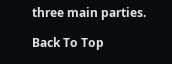three main parties.

Back To Top